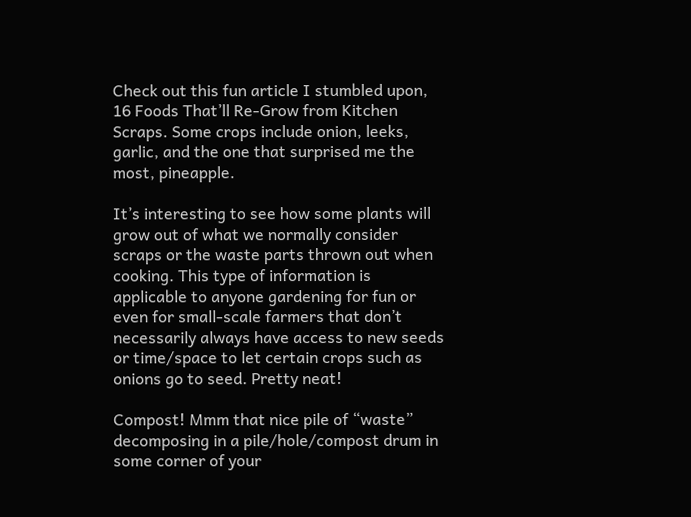Check out this fun article I stumbled upon, 16 Foods That’ll Re-Grow from Kitchen Scraps. Some crops include onion, leeks, garlic, and the one that surprised me the most, pineapple.

It’s interesting to see how some plants will grow out of what we normally consider scraps or the waste parts thrown out when cooking. This type of information is applicable to anyone gardening for fun or even for small-scale farmers that don’t necessarily always have access to new seeds or time/space to let certain crops such as onions go to seed. Pretty neat!

Compost! Mmm that nice pile of “waste” decomposing in a pile/hole/compost drum in some corner of your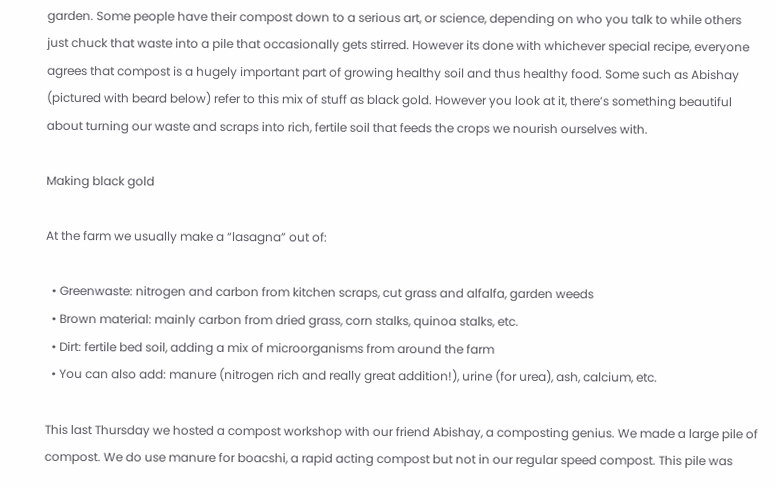garden. Some people have their compost down to a serious art, or science, depending on who you talk to while others just chuck that waste into a pile that occasionally gets stirred. However its done with whichever special recipe, everyone agrees that compost is a hugely important part of growing healthy soil and thus healthy food. Some such as Abishay (pictured with beard below) refer to this mix of stuff as black gold. However you look at it, there’s something beautiful about turning our waste and scraps into rich, fertile soil that feeds the crops we nourish ourselves with.

Making black gold

At the farm we usually make a “lasagna” out of:

  • Greenwaste: nitrogen and carbon from kitchen scraps, cut grass and alfalfa, garden weeds
  • Brown material: mainly carbon from dried grass, corn stalks, quinoa stalks, etc.
  • Dirt: fertile bed soil, adding a mix of microorganisms from around the farm
  • You can also add: manure (nitrogen rich and really great addition!), urine (for urea), ash, calcium, etc.

This last Thursday we hosted a compost workshop with our friend Abishay, a composting genius. We made a large pile of compost. We do use manure for boacshi, a rapid acting compost but not in our regular speed compost. This pile was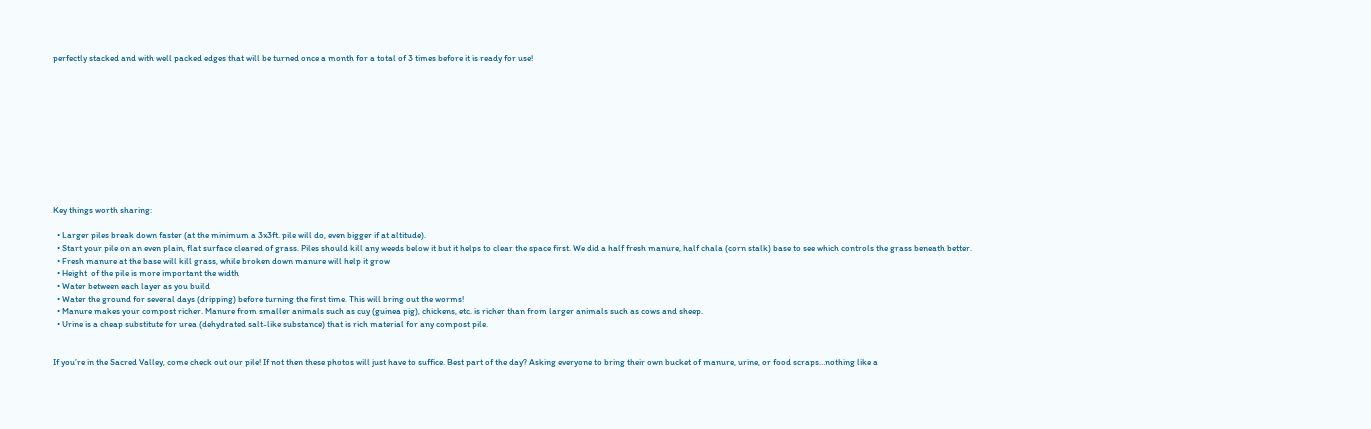perfectly stacked and with well packed edges that will be turned once a month for a total of 3 times before it is ready for use!











Key things worth sharing:

  • Larger piles break down faster (at the minimum a 3x3ft. pile will do, even bigger if at altitude).
  • Start your pile on an even plain, flat surface cleared of grass. Piles should kill any weeds below it but it helps to clear the space first. We did a half fresh manure, half chala (corn stalk) base to see which controls the grass beneath better.
  • Fresh manure at the base will kill grass, while broken down manure will help it grow
  • Height  of the pile is more important the width
  • Water between each layer as you build
  • Water the ground for several days (dripping) before turning the first time. This will bring out the worms!
  • Manure makes your compost richer. Manure from smaller animals such as cuy (guinea pig), chickens, etc. is richer than from larger animals such as cows and sheep.
  • Urine is a cheap substitute for urea (dehydrated salt-like substance) that is rich material for any compost pile.


If you’re in the Sacred Valley, come check out our pile! If not then these photos will just have to suffice. Best part of the day? Asking everyone to bring their own bucket of manure, urine, or food scraps…nothing like a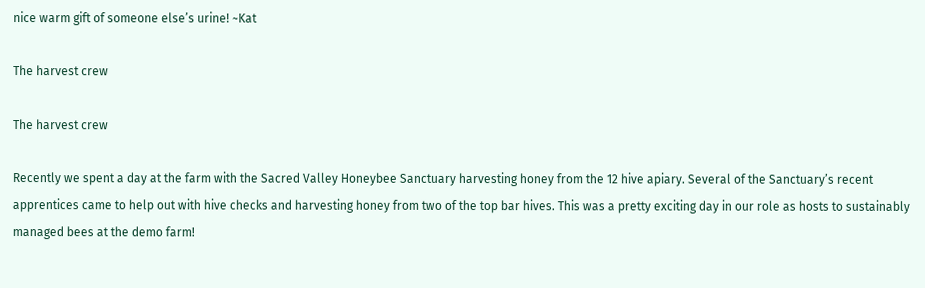nice warm gift of someone else’s urine! ~Kat

The harvest crew

The harvest crew

Recently we spent a day at the farm with the Sacred Valley Honeybee Sanctuary harvesting honey from the 12 hive apiary. Several of the Sanctuary’s recent apprentices came to help out with hive checks and harvesting honey from two of the top bar hives. This was a pretty exciting day in our role as hosts to sustainably managed bees at the demo farm!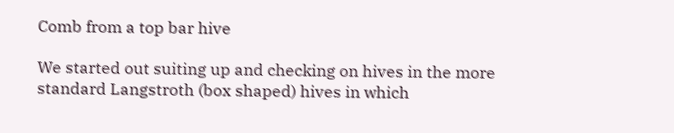Comb from a top bar hive

We started out suiting up and checking on hives in the more standard Langstroth (box shaped) hives in which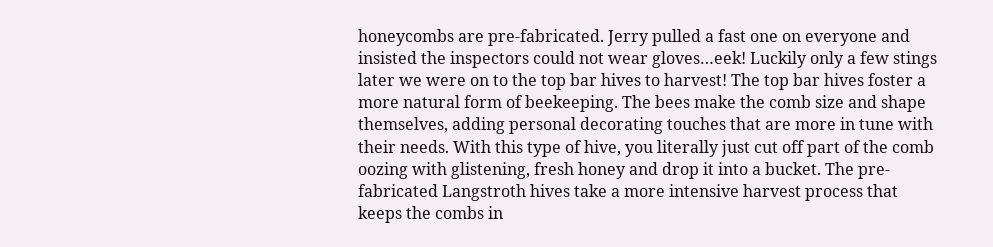honeycombs are pre-fabricated. Jerry pulled a fast one on everyone and insisted the inspectors could not wear gloves…eek! Luckily only a few stings later we were on to the top bar hives to harvest! The top bar hives foster a more natural form of beekeeping. The bees make the comb size and shape themselves, adding personal decorating touches that are more in tune with their needs. With this type of hive, you literally just cut off part of the comb oozing with glistening, fresh honey and drop it into a bucket. The pre-fabricated Langstroth hives take a more intensive harvest process that keeps the combs in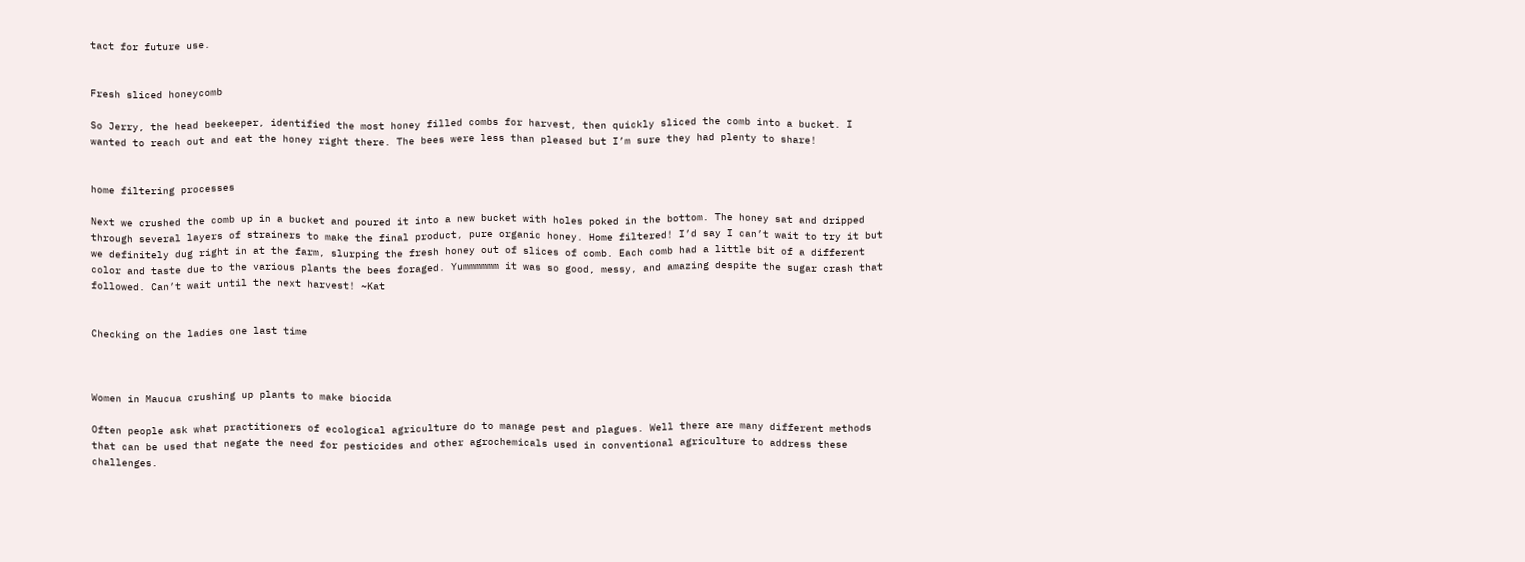tact for future use.


Fresh sliced honeycomb

So Jerry, the head beekeeper, identified the most honey filled combs for harvest, then quickly sliced the comb into a bucket. I wanted to reach out and eat the honey right there. The bees were less than pleased but I’m sure they had plenty to share!


home filtering processes

Next we crushed the comb up in a bucket and poured it into a new bucket with holes poked in the bottom. The honey sat and dripped through several layers of strainers to make the final product, pure organic honey. Home filtered! I’d say I can’t wait to try it but we definitely dug right in at the farm, slurping the fresh honey out of slices of comb. Each comb had a little bit of a different color and taste due to the various plants the bees foraged. Yummmmmm it was so good, messy, and amazing despite the sugar crash that followed. Can’t wait until the next harvest! ~Kat


Checking on the ladies one last time



Women in Maucua crushing up plants to make biocida

Often people ask what practitioners of ecological agriculture do to manage pest and plagues. Well there are many different methods that can be used that negate the need for pesticides and other agrochemicals used in conventional agriculture to address these challenges.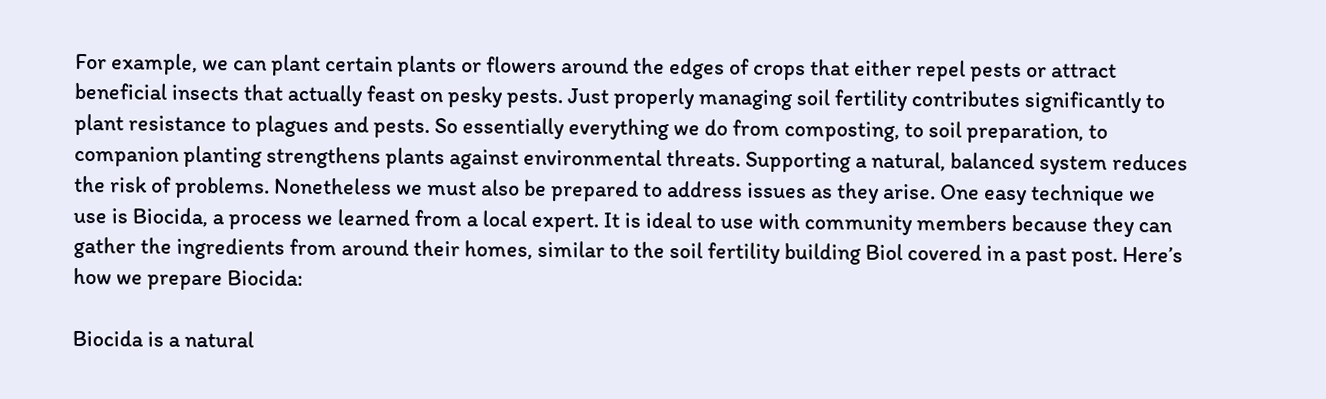For example, we can plant certain plants or flowers around the edges of crops that either repel pests or attract beneficial insects that actually feast on pesky pests. Just properly managing soil fertility contributes significantly to plant resistance to plagues and pests. So essentially everything we do from composting, to soil preparation, to companion planting strengthens plants against environmental threats. Supporting a natural, balanced system reduces the risk of problems. Nonetheless we must also be prepared to address issues as they arise. One easy technique we use is Biocida, a process we learned from a local expert. It is ideal to use with community members because they can gather the ingredients from around their homes, similar to the soil fertility building Biol covered in a past post. Here’s how we prepare Biocida:

Biocida is a natural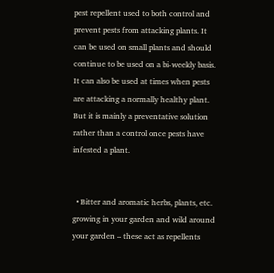pest repellent used to both control and prevent pests from attacking plants. It can be used on small plants and should continue to be used on a bi-weekly basis. It can also be used at times when pests are attacking a normally healthy plant. But it is mainly a preventative solution rather than a control once pests have infested a plant.


  • Bitter and aromatic herbs, plants, etc. growing in your garden and wild around your garden – these act as repellents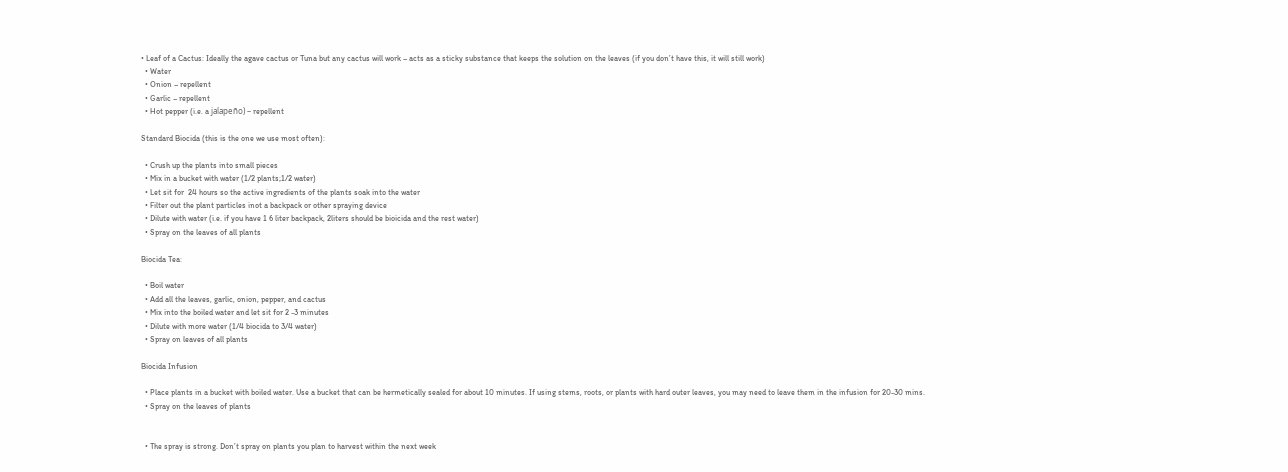• Leaf of a Cactus: Ideally the agave cactus or Tuna but any cactus will work – acts as a sticky substance that keeps the solution on the leaves (if you don’t have this, it will still work)
  • Water
  • Onion – repellent
  • Garlic – repellent
  • Hot pepper (i.e. a jalapeño) – repellent

Standard Biocida (this is the one we use most often):

  • Crush up the plants into small pieces
  • Mix in a bucket with water (1/2 plants;1/2 water)
  • Let sit for  24 hours so the active ingredients of the plants soak into the water
  • Filter out the plant particles inot a backpack or other spraying device
  • Dilute with water (i.e. if you have 1 6 liter backpack, 2liters should be bioicida and the rest water)
  • Spray on the leaves of all plants

Biocida Tea:

  • Boil water
  • Add all the leaves, garlic, onion, pepper, and cactus
  • Mix into the boiled water and let sit for 2 -3 minutes
  • Dilute with more water (1/4 biocida to 3/4 water)
  • Spray on leaves of all plants

Biocida Infusion

  • Place plants in a bucket with boiled water. Use a bucket that can be hermetically sealed for about 10 minutes. If using stems, roots, or plants with hard outer leaves, you may need to leave them in the infusion for 20-30 mins.
  • Spray on the leaves of plants


  • The spray is strong. Don’t spray on plants you plan to harvest within the next week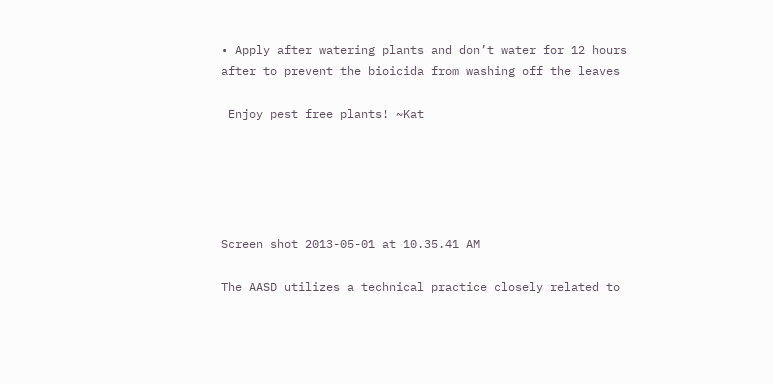• Apply after watering plants and don’t water for 12 hours after to prevent the bioicida from washing off the leaves

 Enjoy pest free plants! ~Kat





Screen shot 2013-05-01 at 10.35.41 AM

The AASD utilizes a technical practice closely related to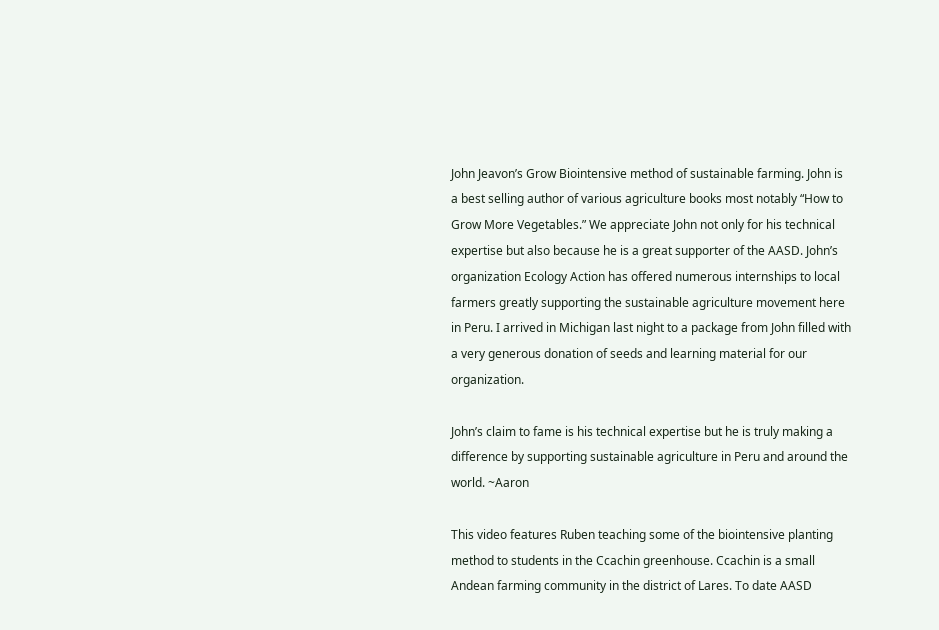John Jeavon’s Grow Biointensive method of sustainable farming. John is a best selling author of various agriculture books most notably “How to Grow More Vegetables.” We appreciate John not only for his technical expertise but also because he is a great supporter of the AASD. John’s organization Ecology Action has offered numerous internships to local farmers greatly supporting the sustainable agriculture movement here in Peru. I arrived in Michigan last night to a package from John filled with a very generous donation of seeds and learning material for our organization.

John’s claim to fame is his technical expertise but he is truly making a difference by supporting sustainable agriculture in Peru and around the world. ~Aaron

This video features Ruben teaching some of the biointensive planting method to students in the Ccachin greenhouse. Ccachin is a small Andean farming community in the district of Lares. To date AASD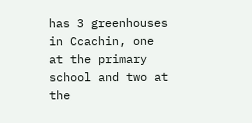has 3 greenhouses in Ccachin, one at the primary school and two at the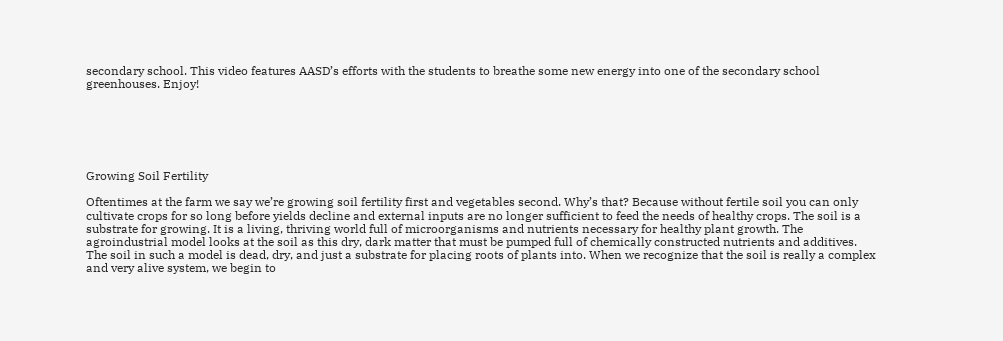secondary school. This video features AASD’s efforts with the students to breathe some new energy into one of the secondary school greenhouses. Enjoy!






Growing Soil Fertility

Oftentimes at the farm we say we’re growing soil fertility first and vegetables second. Why’s that? Because without fertile soil you can only cultivate crops for so long before yields decline and external inputs are no longer sufficient to feed the needs of healthy crops. The soil is a substrate for growing. It is a living, thriving world full of microorganisms and nutrients necessary for healthy plant growth. The agroindustrial model looks at the soil as this dry, dark matter that must be pumped full of chemically constructed nutrients and additives. The soil in such a model is dead, dry, and just a substrate for placing roots of plants into. When we recognize that the soil is really a complex and very alive system, we begin to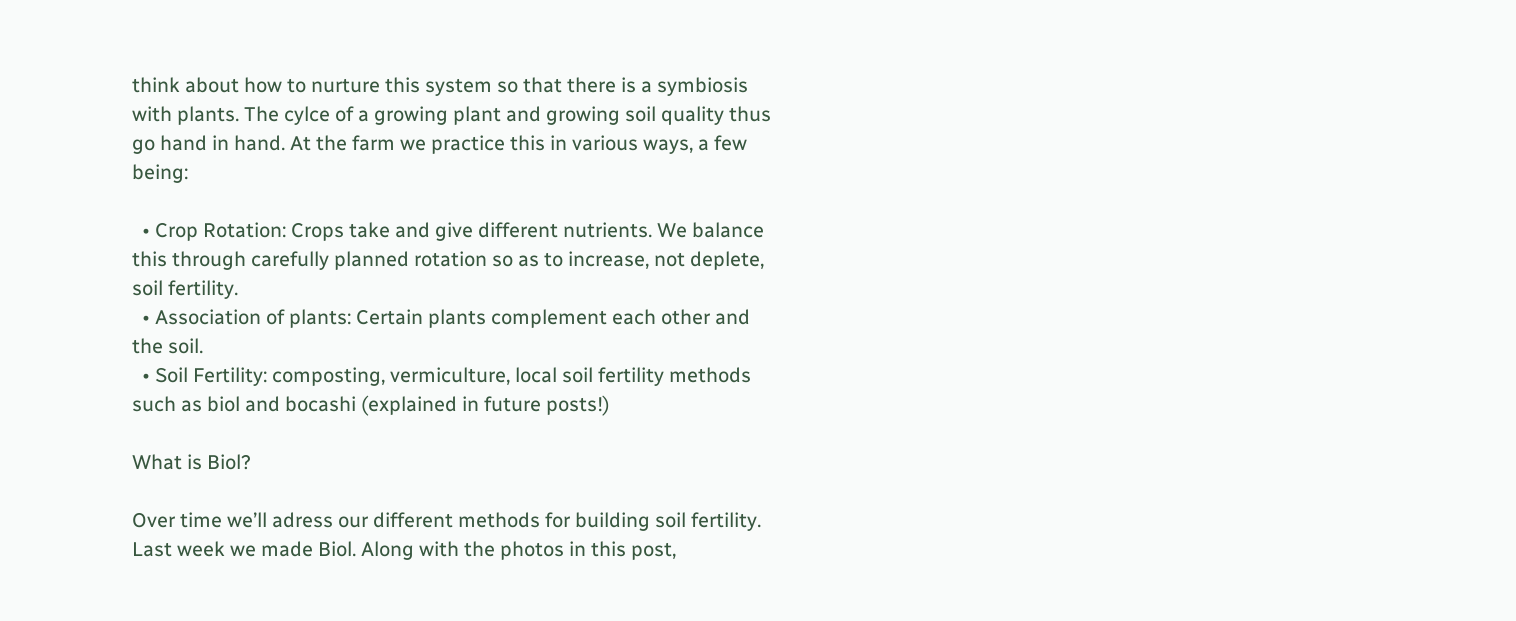think about how to nurture this system so that there is a symbiosis with plants. The cylce of a growing plant and growing soil quality thus go hand in hand. At the farm we practice this in various ways, a few being:

  • Crop Rotation: Crops take and give different nutrients. We balance this through carefully planned rotation so as to increase, not deplete, soil fertility.
  • Association of plants: Certain plants complement each other and the soil.
  • Soil Fertility: composting, vermiculture, local soil fertility methods such as biol and bocashi (explained in future posts!)

What is Biol?

Over time we’ll adress our different methods for building soil fertility. Last week we made Biol. Along with the photos in this post,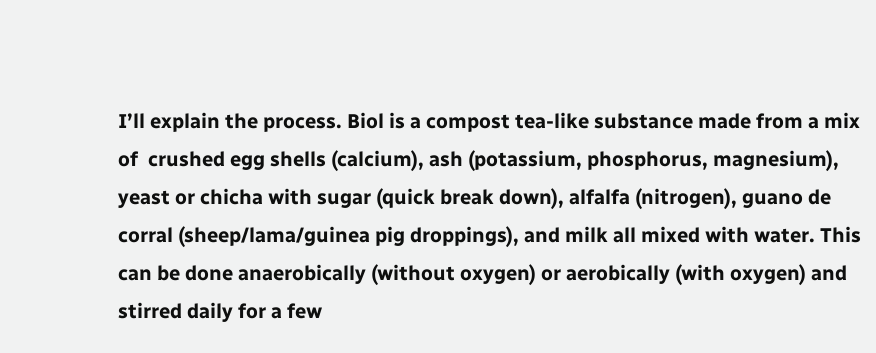I’ll explain the process. Biol is a compost tea-like substance made from a mix of  crushed egg shells (calcium), ash (potassium, phosphorus, magnesium), yeast or chicha with sugar (quick break down), alfalfa (nitrogen), guano de corral (sheep/lama/guinea pig droppings), and milk all mixed with water. This can be done anaerobically (without oxygen) or aerobically (with oxygen) and stirred daily for a few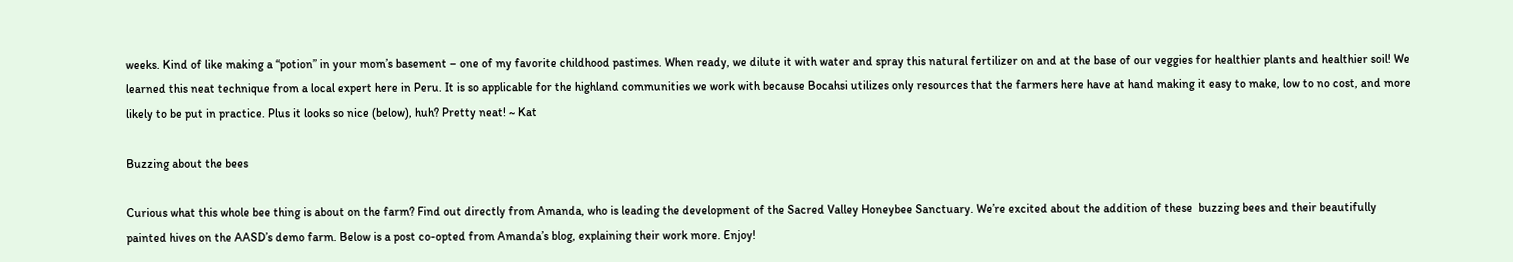weeks. Kind of like making a “potion” in your mom’s basement – one of my favorite childhood pastimes. When ready, we dilute it with water and spray this natural fertilizer on and at the base of our veggies for healthier plants and healthier soil! We learned this neat technique from a local expert here in Peru. It is so applicable for the highland communities we work with because Bocahsi utilizes only resources that the farmers here have at hand making it easy to make, low to no cost, and more likely to be put in practice. Plus it looks so nice (below), huh? Pretty neat! ~ Kat

Buzzing about the bees

Curious what this whole bee thing is about on the farm? Find out directly from Amanda, who is leading the development of the Sacred Valley Honeybee Sanctuary. We’re excited about the addition of these  buzzing bees and their beautifully painted hives on the AASD’s demo farm. Below is a post co-opted from Amanda’s blog, explaining their work more. Enjoy!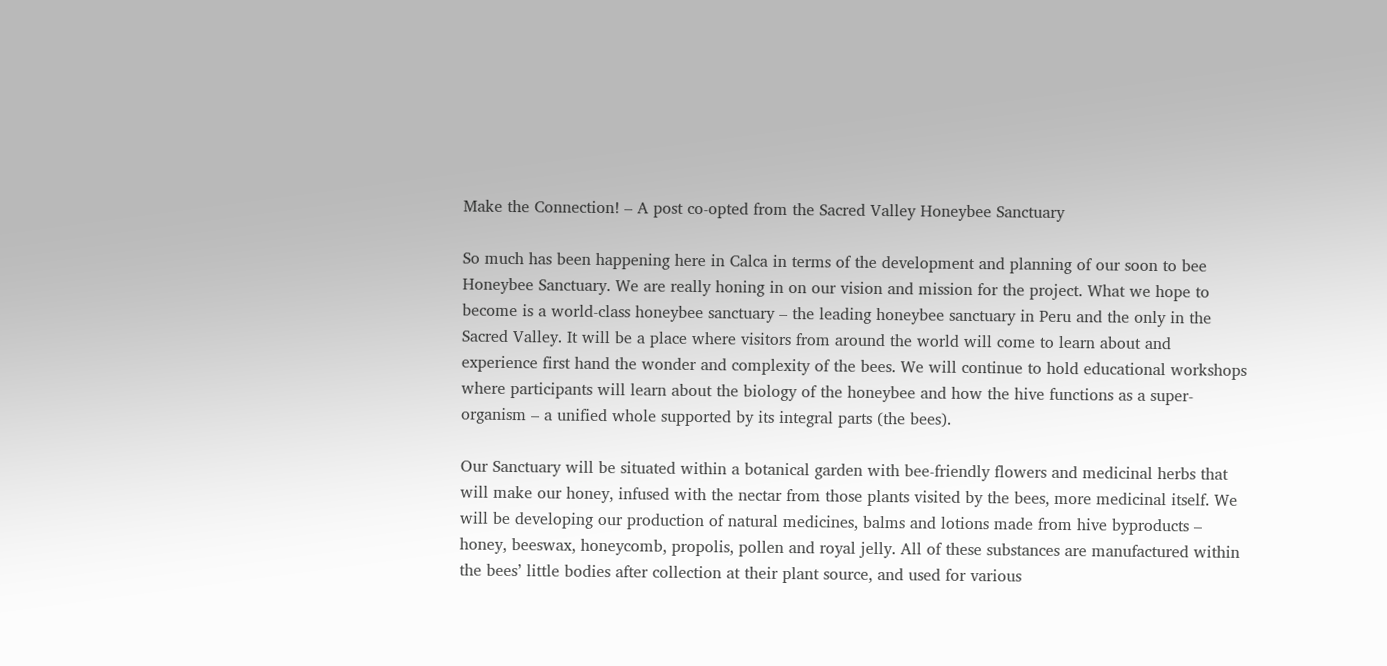Make the Connection! – A post co-opted from the Sacred Valley Honeybee Sanctuary

So much has been happening here in Calca in terms of the development and planning of our soon to bee Honeybee Sanctuary. We are really honing in on our vision and mission for the project. What we hope to become is a world-class honeybee sanctuary – the leading honeybee sanctuary in Peru and the only in the Sacred Valley. It will be a place where visitors from around the world will come to learn about and experience first hand the wonder and complexity of the bees. We will continue to hold educational workshops where participants will learn about the biology of the honeybee and how the hive functions as a super-organism – a unified whole supported by its integral parts (the bees).

Our Sanctuary will be situated within a botanical garden with bee-friendly flowers and medicinal herbs that will make our honey, infused with the nectar from those plants visited by the bees, more medicinal itself. We will be developing our production of natural medicines, balms and lotions made from hive byproducts – honey, beeswax, honeycomb, propolis, pollen and royal jelly. All of these substances are manufactured within the bees’ little bodies after collection at their plant source, and used for various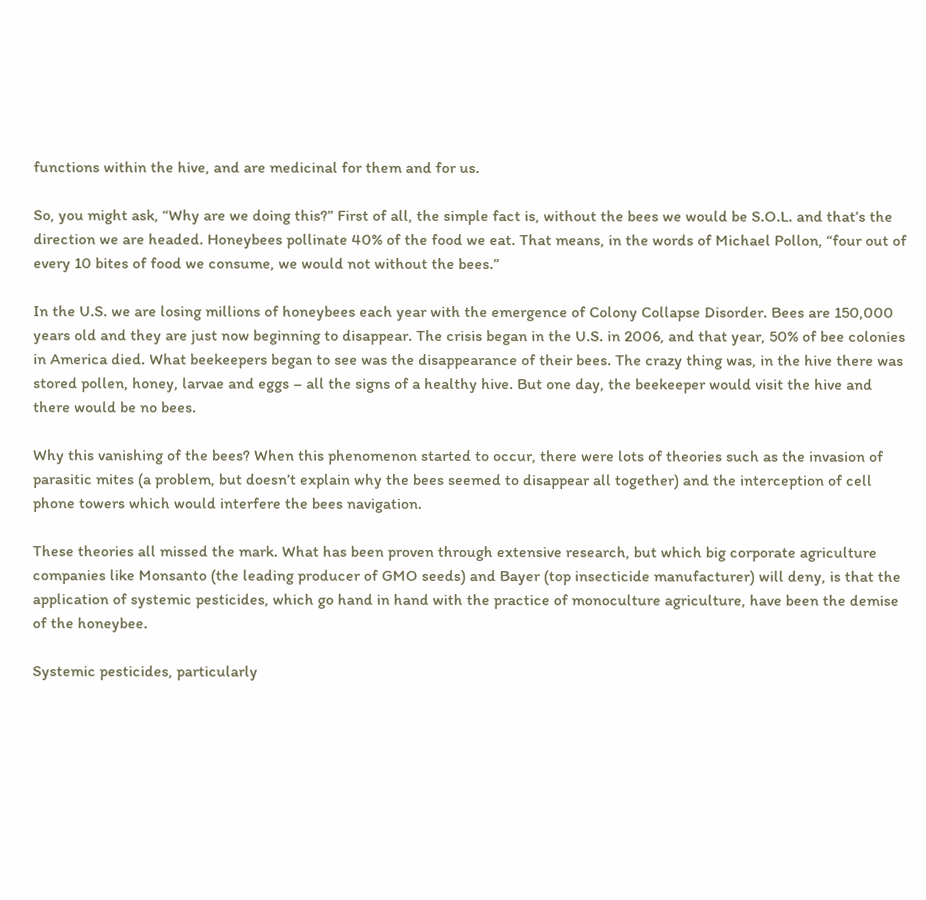functions within the hive, and are medicinal for them and for us.

So, you might ask, “Why are we doing this?” First of all, the simple fact is, without the bees we would be S.O.L. and that’s the direction we are headed. Honeybees pollinate 40% of the food we eat. That means, in the words of Michael Pollon, “four out of every 10 bites of food we consume, we would not without the bees.”

In the U.S. we are losing millions of honeybees each year with the emergence of Colony Collapse Disorder. Bees are 150,000 years old and they are just now beginning to disappear. The crisis began in the U.S. in 2006, and that year, 50% of bee colonies in America died. What beekeepers began to see was the disappearance of their bees. The crazy thing was, in the hive there was stored pollen, honey, larvae and eggs – all the signs of a healthy hive. But one day, the beekeeper would visit the hive and there would be no bees.

Why this vanishing of the bees? When this phenomenon started to occur, there were lots of theories such as the invasion of parasitic mites (a problem, but doesn’t explain why the bees seemed to disappear all together) and the interception of cell phone towers which would interfere the bees navigation.

These theories all missed the mark. What has been proven through extensive research, but which big corporate agriculture companies like Monsanto (the leading producer of GMO seeds) and Bayer (top insecticide manufacturer) will deny, is that the application of systemic pesticides, which go hand in hand with the practice of monoculture agriculture, have been the demise of the honeybee.

Systemic pesticides, particularly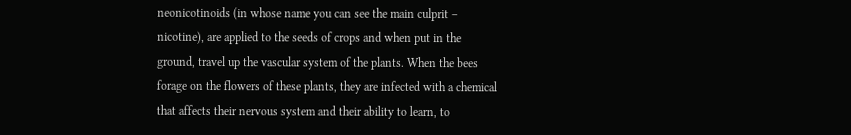neonicotinoids (in whose name you can see the main culprit – nicotine), are applied to the seeds of crops and when put in the ground, travel up the vascular system of the plants. When the bees forage on the flowers of these plants, they are infected with a chemical that affects their nervous system and their ability to learn, to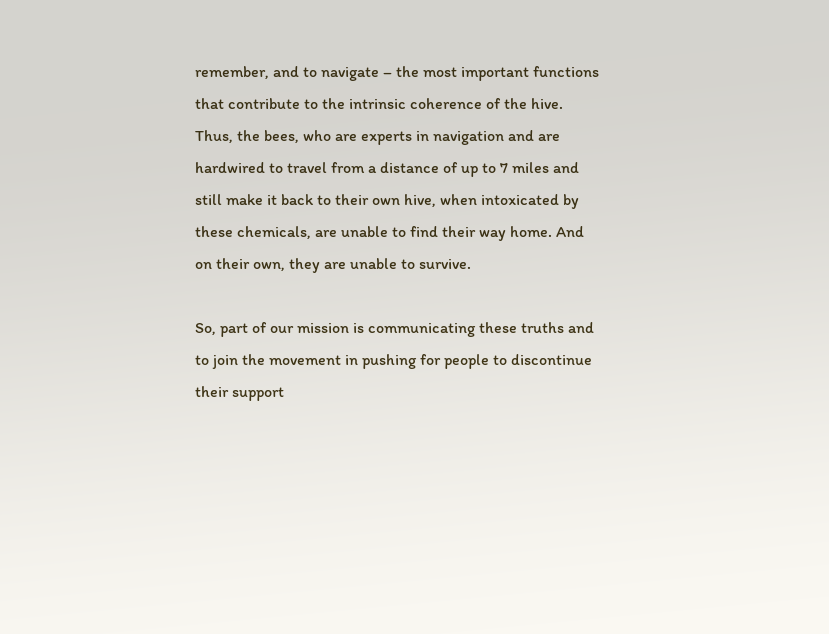remember, and to navigate – the most important functions that contribute to the intrinsic coherence of the hive. Thus, the bees, who are experts in navigation and are hardwired to travel from a distance of up to 7 miles and still make it back to their own hive, when intoxicated by these chemicals, are unable to find their way home. And on their own, they are unable to survive.

So, part of our mission is communicating these truths and to join the movement in pushing for people to discontinue their support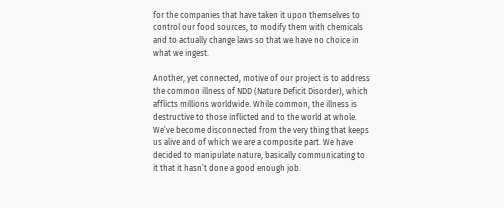for the companies that have taken it upon themselves to control our food sources, to modify them with chemicals and to actually change laws so that we have no choice in what we ingest.

Another, yet connected, motive of our project is to address the common illness of NDD (Nature Deficit Disorder), which afflicts millions worldwide. While common, the illness is destructive to those inflicted and to the world at whole. We’ve become disconnected from the very thing that keeps us alive and of which we are a composite part. We have decided to manipulate nature, basically communicating to it that it hasn’t done a good enough job.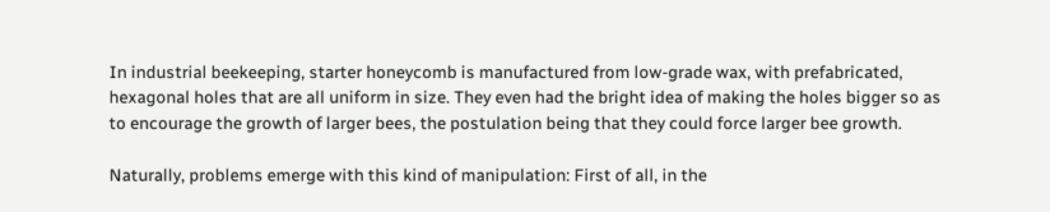In industrial beekeeping, starter honeycomb is manufactured from low-grade wax, with prefabricated, hexagonal holes that are all uniform in size. They even had the bright idea of making the holes bigger so as to encourage the growth of larger bees, the postulation being that they could force larger bee growth.

Naturally, problems emerge with this kind of manipulation: First of all, in the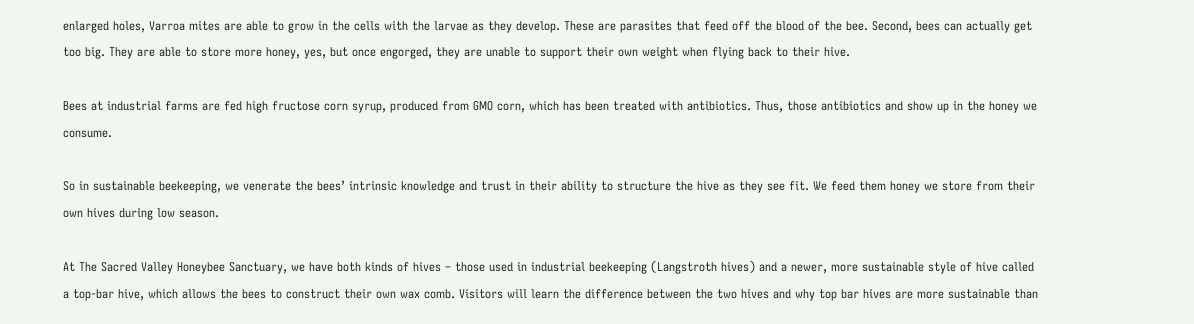enlarged holes, Varroa mites are able to grow in the cells with the larvae as they develop. These are parasites that feed off the blood of the bee. Second, bees can actually get too big. They are able to store more honey, yes, but once engorged, they are unable to support their own weight when flying back to their hive.

Bees at industrial farms are fed high fructose corn syrup, produced from GMO corn, which has been treated with antibiotics. Thus, those antibiotics and show up in the honey we consume.

So in sustainable beekeeping, we venerate the bees’ intrinsic knowledge and trust in their ability to structure the hive as they see fit. We feed them honey we store from their own hives during low season.

At The Sacred Valley Honeybee Sanctuary, we have both kinds of hives – those used in industrial beekeeping (Langstroth hives) and a newer, more sustainable style of hive called a top-bar hive, which allows the bees to construct their own wax comb. Visitors will learn the difference between the two hives and why top bar hives are more sustainable than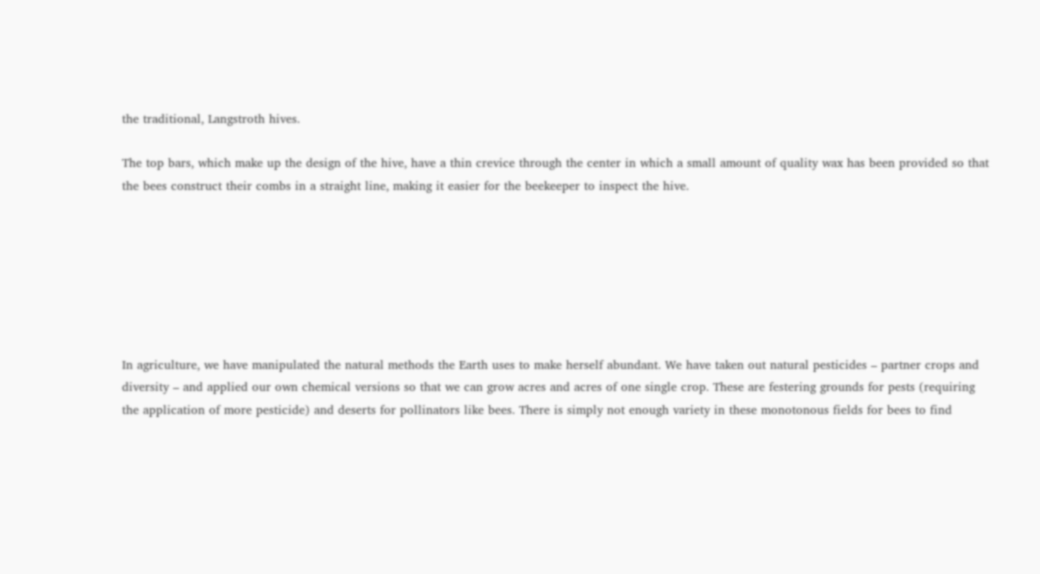the traditional, Langstroth hives.

The top bars, which make up the design of the hive, have a thin crevice through the center in which a small amount of quality wax has been provided so that the bees construct their combs in a straight line, making it easier for the beekeeper to inspect the hive.







In agriculture, we have manipulated the natural methods the Earth uses to make herself abundant. We have taken out natural pesticides – partner crops and diversity – and applied our own chemical versions so that we can grow acres and acres of one single crop. These are festering grounds for pests (requiring the application of more pesticide) and deserts for pollinators like bees. There is simply not enough variety in these monotonous fields for bees to find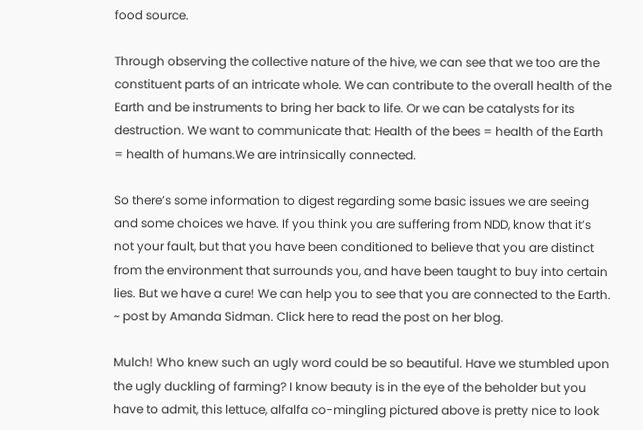food source.

Through observing the collective nature of the hive, we can see that we too are the constituent parts of an intricate whole. We can contribute to the overall health of the Earth and be instruments to bring her back to life. Or we can be catalysts for its destruction. We want to communicate that: Health of the bees = health of the Earth = health of humans.We are intrinsically connected.

So there’s some information to digest regarding some basic issues we are seeing and some choices we have. If you think you are suffering from NDD, know that it’s not your fault, but that you have been conditioned to believe that you are distinct from the environment that surrounds you, and have been taught to buy into certain lies. But we have a cure! We can help you to see that you are connected to the Earth. ~ post by Amanda Sidman. Click here to read the post on her blog.

Mulch! Who knew such an ugly word could be so beautiful. Have we stumbled upon the ugly duckling of farming? I know beauty is in the eye of the beholder but you have to admit, this lettuce, alfalfa co-mingling pictured above is pretty nice to look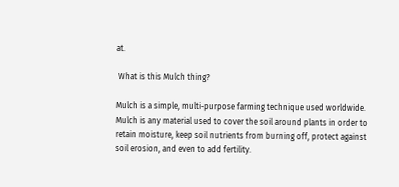at.

 What is this Mulch thing?

Mulch is a simple, multi-purpose farming technique used worldwide. Mulch is any material used to cover the soil around plants in order to retain moisture, keep soil nutrients from burning off, protect against soil erosion, and even to add fertility.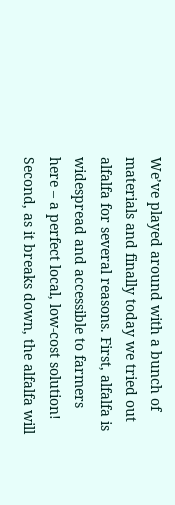We’ve played around with a bunch of materials and finally today we tried out alfalfa for several reasons. First, alfalfa is widespread and accessible to farmers here – a perfect local, low-cost solution! Second, as it breaks down, the alfalfa will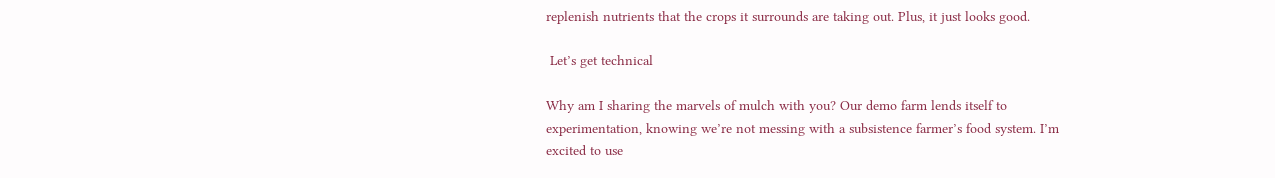replenish nutrients that the crops it surrounds are taking out. Plus, it just looks good.

 Let’s get technical

Why am I sharing the marvels of mulch with you? Our demo farm lends itself to experimentation, knowing we’re not messing with a subsistence farmer’s food system. I’m excited to use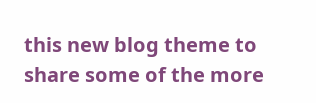this new blog theme to share some of the more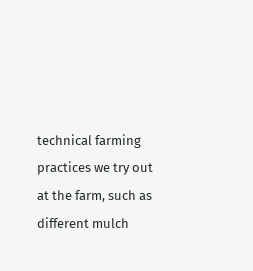technical farming practices we try out at the farm, such as different mulch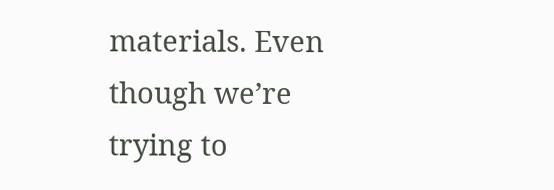materials. Even though we’re trying to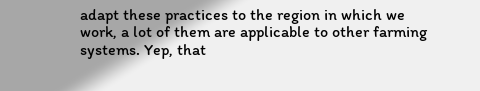adapt these practices to the region in which we work, a lot of them are applicable to other farming systems. Yep, that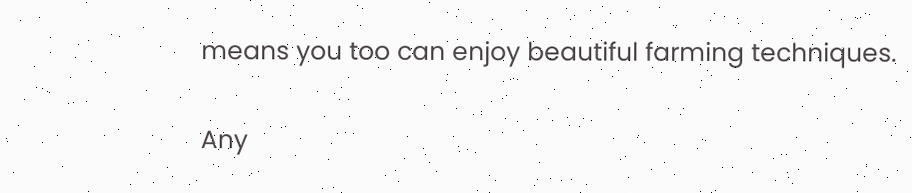means you too can enjoy beautiful farming techniques.

Any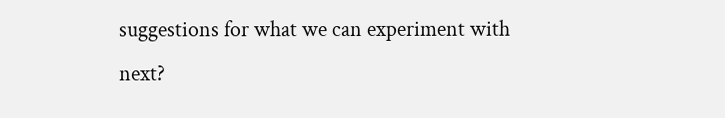suggestions for what we can experiment with next?